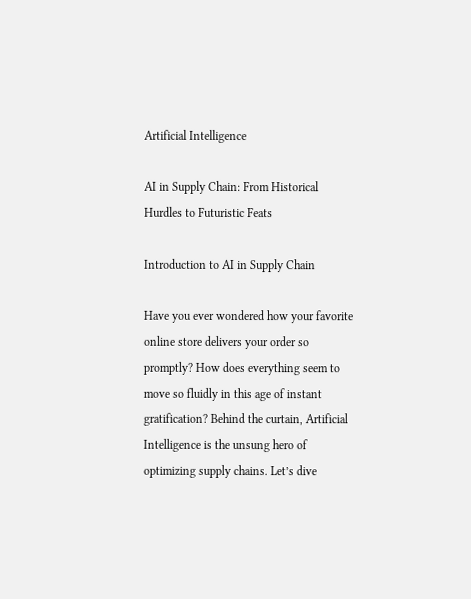Artificial Intelligence

AI in Supply Chain: From Historical Hurdles to Futuristic Feats

Introduction to AI in Supply Chain

Have you ever wondered how your favorite online store delivers your order so promptly? How does everything seem to move so fluidly in this age of instant gratification? Behind the curtain, Artificial Intelligence is the unsung hero of optimizing supply chains. Let’s dive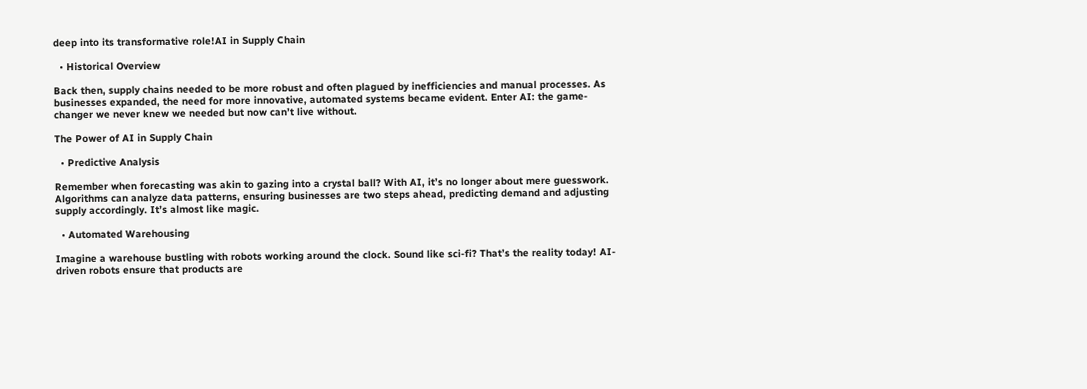deep into its transformative role!AI in Supply Chain

  • Historical Overview

Back then, supply chains needed to be more robust and often plagued by inefficiencies and manual processes. As businesses expanded, the need for more innovative, automated systems became evident. Enter AI: the game-changer we never knew we needed but now can’t live without.

The Power of AI in Supply Chain

  • Predictive Analysis

Remember when forecasting was akin to gazing into a crystal ball? With AI, it’s no longer about mere guesswork. Algorithms can analyze data patterns, ensuring businesses are two steps ahead, predicting demand and adjusting supply accordingly. It’s almost like magic.

  • Automated Warehousing

Imagine a warehouse bustling with robots working around the clock. Sound like sci-fi? That’s the reality today! AI-driven robots ensure that products are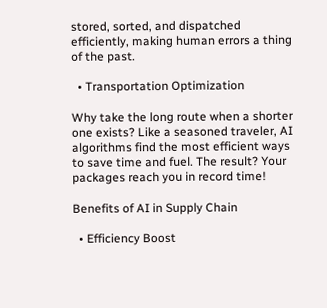stored, sorted, and dispatched efficiently, making human errors a thing of the past.

  • Transportation Optimization

Why take the long route when a shorter one exists? Like a seasoned traveler, AI algorithms find the most efficient ways to save time and fuel. The result? Your packages reach you in record time!

Benefits of AI in Supply Chain

  • Efficiency Boost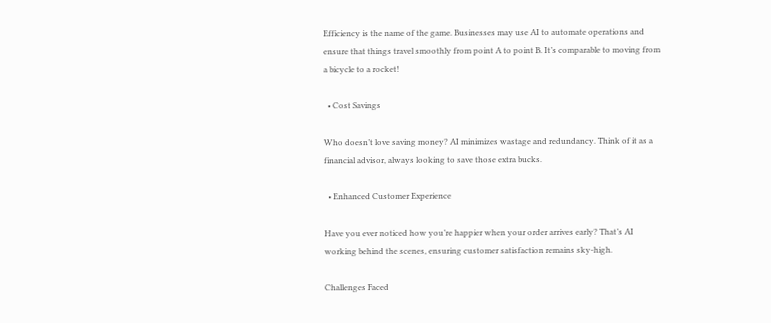Efficiency is the name of the game. Businesses may use AI to automate operations and ensure that things travel smoothly from point A to point B. It’s comparable to moving from a bicycle to a rocket!

  • Cost Savings

Who doesn’t love saving money? AI minimizes wastage and redundancy. Think of it as a financial advisor, always looking to save those extra bucks.

  • Enhanced Customer Experience

Have you ever noticed how you’re happier when your order arrives early? That’s AI working behind the scenes, ensuring customer satisfaction remains sky-high.

Challenges Faced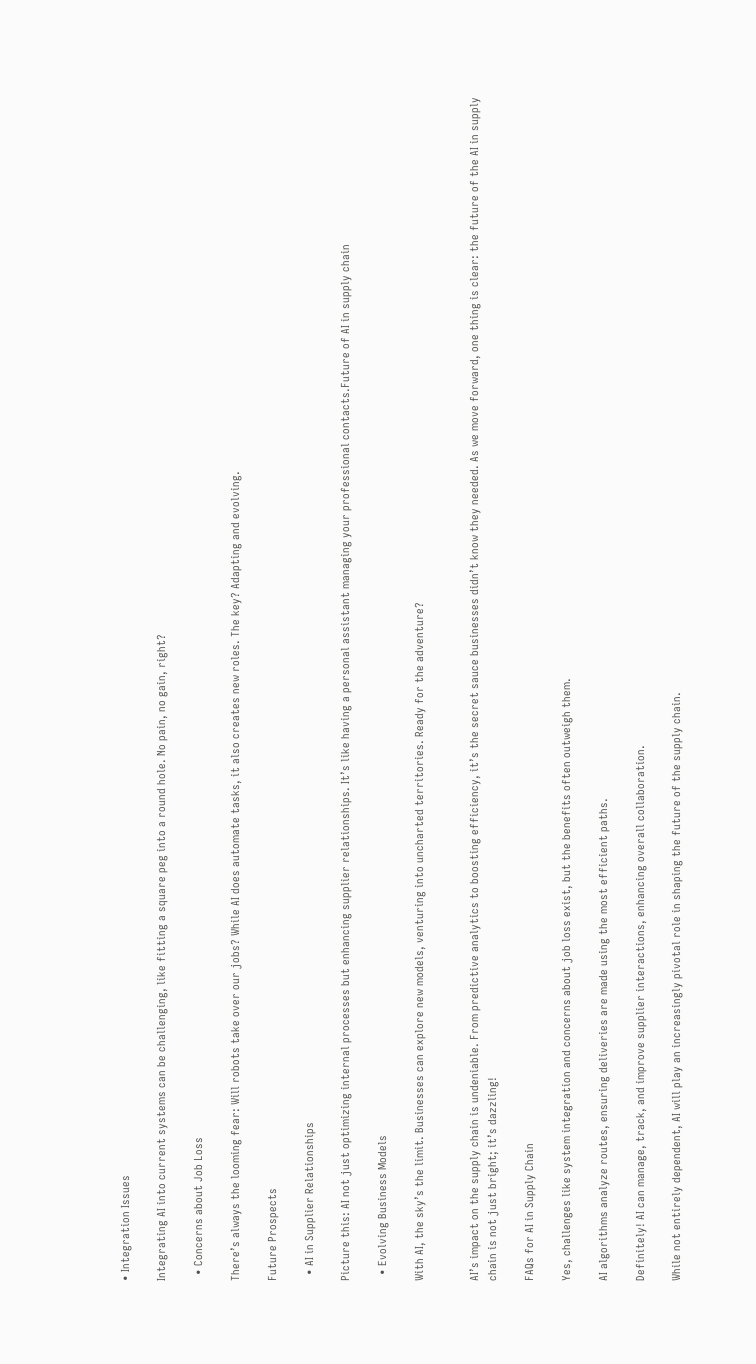• Integration Issues

Integrating AI into current systems can be challenging, like fitting a square peg into a round hole. No pain, no gain, right?

  • Concerns about Job Loss

There’s always the looming fear: Will robots take over our jobs? While AI does automate tasks, it also creates new roles. The key? Adapting and evolving.

Future Prospects

  • AI in Supplier Relationships

Picture this: AI not just optimizing internal processes but enhancing supplier relationships. It’s like having a personal assistant managing your professional contacts.Future of AI in supply chain

  • Evolving Business Models

With AI, the sky’s the limit. Businesses can explore new models, venturing into uncharted territories. Ready for the adventure?


AI’s impact on the supply chain is undeniable. From predictive analytics to boosting efficiency, it’s the secret sauce businesses didn’t know they needed. As we move forward, one thing is clear: the future of the AI in supply chain is not just bright; it’s dazzling!

FAQs for AI in Supply Chain

Yes, challenges like system integration and concerns about job loss exist, but the benefits often outweigh them.

AI algorithms analyze routes, ensuring deliveries are made using the most efficient paths.

Definitely! AI can manage, track, and improve supplier interactions, enhancing overall collaboration.

While not entirely dependent, AI will play an increasingly pivotal role in shaping the future of the supply chain.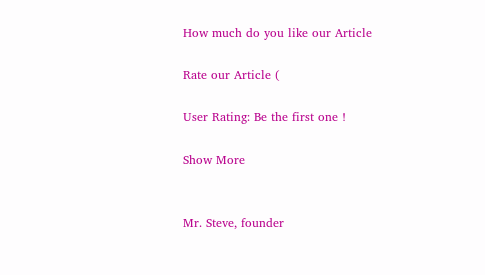How much do you like our Article

Rate our Article (

User Rating: Be the first one !

Show More


Mr. Steve, founder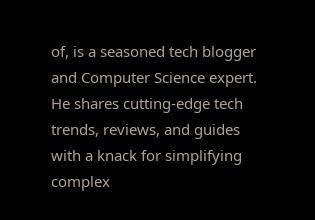of, is a seasoned tech blogger and Computer Science expert. He shares cutting-edge tech trends, reviews, and guides with a knack for simplifying complex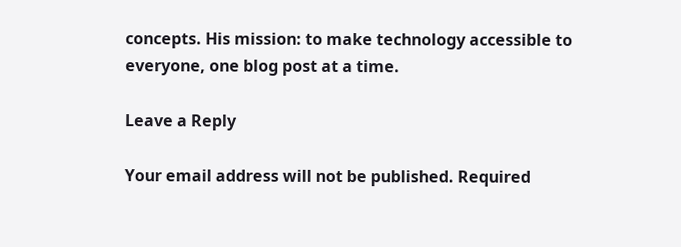concepts. His mission: to make technology accessible to everyone, one blog post at a time.

Leave a Reply

Your email address will not be published. Required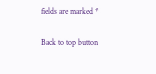fields are marked *

Back to top button